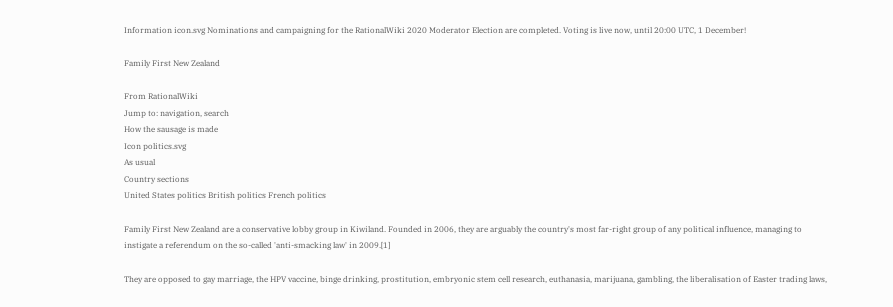Information icon.svg Nominations and campaigning for the RationalWiki 2020 Moderator Election are completed. Voting is live now, until 20:00 UTC, 1 December!

Family First New Zealand

From RationalWiki
Jump to: navigation, search
How the sausage is made
Icon politics.svg
As usual
Country sections
United States politics British politics French politics

Family First New Zealand are a conservative lobby group in Kiwiland. Founded in 2006, they are arguably the country's most far-right group of any political influence, managing to instigate a referendum on the so-called 'anti-smacking law' in 2009.[1]

They are opposed to gay marriage, the HPV vaccine, binge drinking, prostitution, embryonic stem cell research, euthanasia, marijuana, gambling, the liberalisation of Easter trading laws,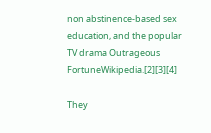non abstinence-based sex education, and the popular TV drama Outrageous FortuneWikipedia.[2][3][4]

They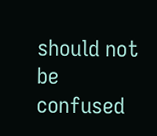should not be confused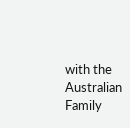with the Australian Family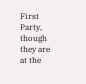First Party, though they are at the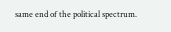same end of the political spectrum.